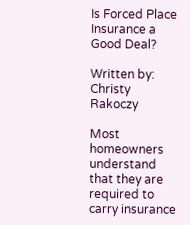Is Forced Place Insurance a Good Deal?

Written by: Christy Rakoczy

Most homeowners understand that they are required to carry insurance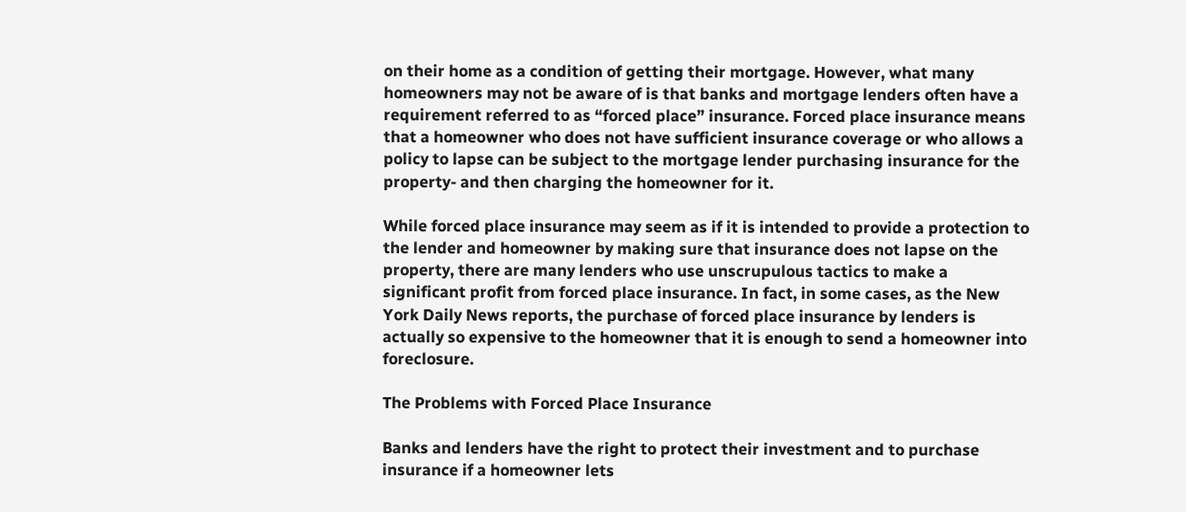on their home as a condition of getting their mortgage. However, what many homeowners may not be aware of is that banks and mortgage lenders often have a requirement referred to as “forced place” insurance. Forced place insurance means that a homeowner who does not have sufficient insurance coverage or who allows a policy to lapse can be subject to the mortgage lender purchasing insurance for the property- and then charging the homeowner for it.

While forced place insurance may seem as if it is intended to provide a protection to the lender and homeowner by making sure that insurance does not lapse on the property, there are many lenders who use unscrupulous tactics to make a significant profit from forced place insurance. In fact, in some cases, as the New York Daily News reports, the purchase of forced place insurance by lenders is actually so expensive to the homeowner that it is enough to send a homeowner into foreclosure.

The Problems with Forced Place Insurance

Banks and lenders have the right to protect their investment and to purchase insurance if a homeowner lets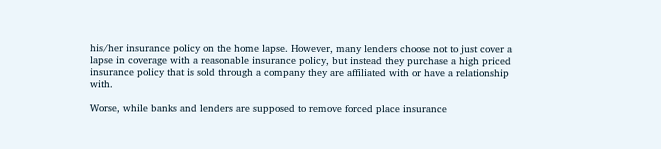his/her insurance policy on the home lapse. However, many lenders choose not to just cover a lapse in coverage with a reasonable insurance policy, but instead they purchase a high priced insurance policy that is sold through a company they are affiliated with or have a relationship with.

Worse, while banks and lenders are supposed to remove forced place insurance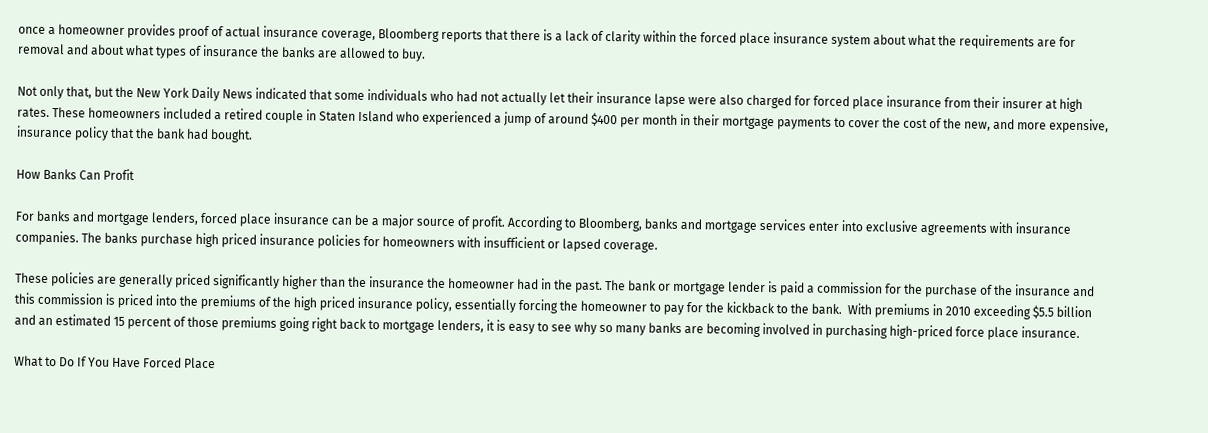once a homeowner provides proof of actual insurance coverage, Bloomberg reports that there is a lack of clarity within the forced place insurance system about what the requirements are for removal and about what types of insurance the banks are allowed to buy.

Not only that, but the New York Daily News indicated that some individuals who had not actually let their insurance lapse were also charged for forced place insurance from their insurer at high rates. These homeowners included a retired couple in Staten Island who experienced a jump of around $400 per month in their mortgage payments to cover the cost of the new, and more expensive, insurance policy that the bank had bought.

How Banks Can Profit

For banks and mortgage lenders, forced place insurance can be a major source of profit. According to Bloomberg, banks and mortgage services enter into exclusive agreements with insurance companies. The banks purchase high priced insurance policies for homeowners with insufficient or lapsed coverage.

These policies are generally priced significantly higher than the insurance the homeowner had in the past. The bank or mortgage lender is paid a commission for the purchase of the insurance and this commission is priced into the premiums of the high priced insurance policy, essentially forcing the homeowner to pay for the kickback to the bank.  With premiums in 2010 exceeding $5.5 billion and an estimated 15 percent of those premiums going right back to mortgage lenders, it is easy to see why so many banks are becoming involved in purchasing high-priced force place insurance.

What to Do If You Have Forced Place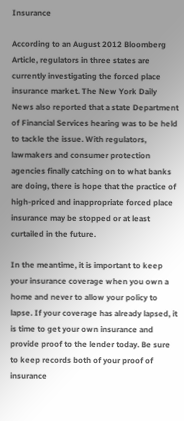Insurance

According to an August 2012 Bloomberg Article, regulators in three states are currently investigating the forced place insurance market. The New York Daily News also reported that a state Department of Financial Services hearing was to be held to tackle the issue. With regulators, lawmakers and consumer protection agencies finally catching on to what banks are doing, there is hope that the practice of high-priced and inappropriate forced place insurance may be stopped or at least curtailed in the future.

In the meantime, it is important to keep your insurance coverage when you own a home and never to allow your policy to lapse. If your coverage has already lapsed, it is time to get your own insurance and provide proof to the lender today. Be sure to keep records both of your proof of insurance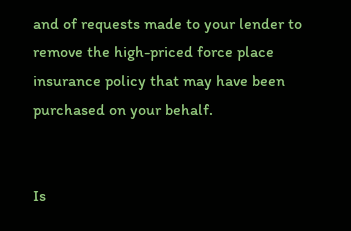and of requests made to your lender to remove the high-priced force place insurance policy that may have been purchased on your behalf.


Is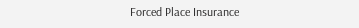Forced Place Insurance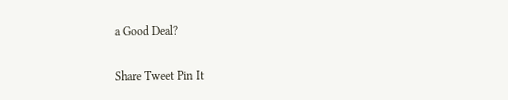a Good Deal?

Share Tweet Pin It